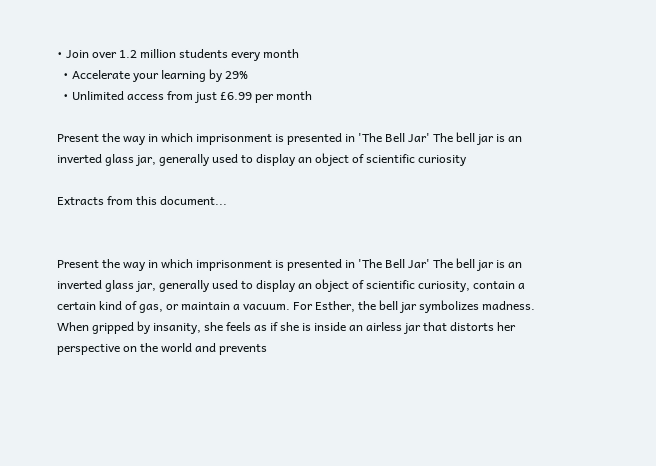• Join over 1.2 million students every month
  • Accelerate your learning by 29%
  • Unlimited access from just £6.99 per month

Present the way in which imprisonment is presented in 'The Bell Jar' The bell jar is an inverted glass jar, generally used to display an object of scientific curiosity

Extracts from this document...


Present the way in which imprisonment is presented in 'The Bell Jar' The bell jar is an inverted glass jar, generally used to display an object of scientific curiosity, contain a certain kind of gas, or maintain a vacuum. For Esther, the bell jar symbolizes madness. When gripped by insanity, she feels as if she is inside an airless jar that distorts her perspective on the world and prevents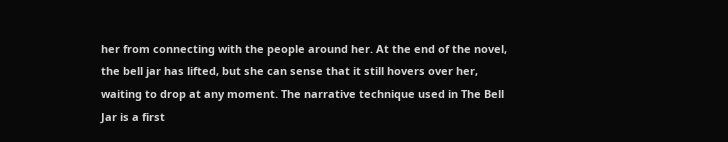her from connecting with the people around her. At the end of the novel, the bell jar has lifted, but she can sense that it still hovers over her, waiting to drop at any moment. The narrative technique used in The Bell Jar is a first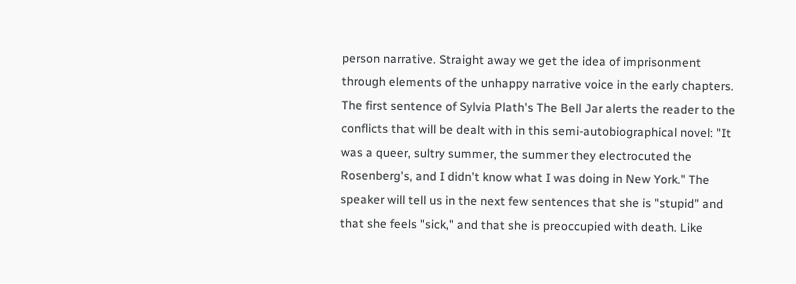person narrative. Straight away we get the idea of imprisonment through elements of the unhappy narrative voice in the early chapters. The first sentence of Sylvia Plath's The Bell Jar alerts the reader to the conflicts that will be dealt with in this semi-autobiographical novel: "It was a queer, sultry summer, the summer they electrocuted the Rosenberg's, and I didn't know what I was doing in New York." The speaker will tell us in the next few sentences that she is "stupid" and that she feels "sick," and that she is preoccupied with death. Like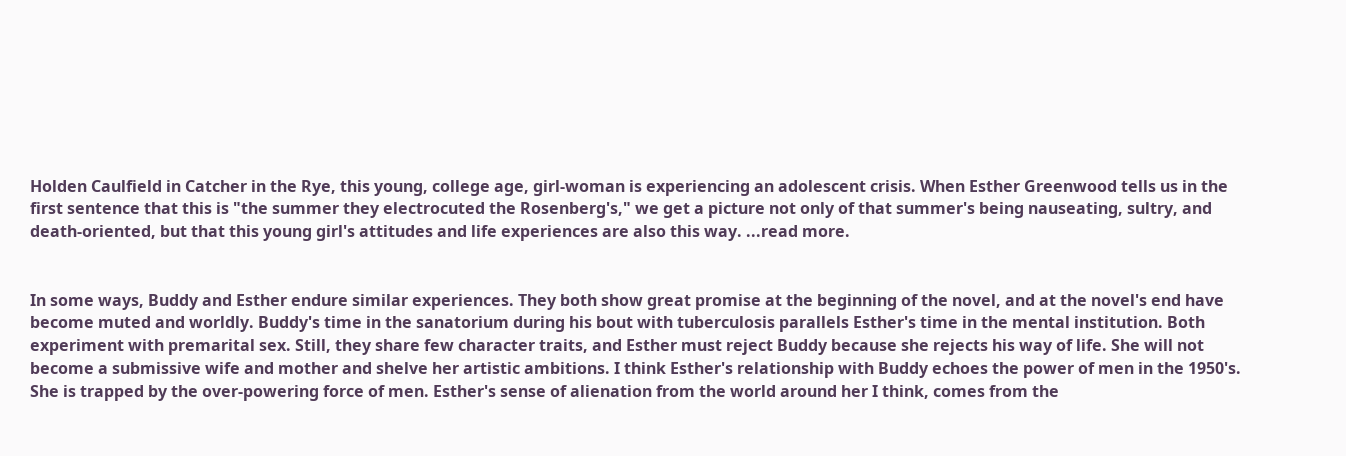Holden Caulfield in Catcher in the Rye, this young, college age, girl-woman is experiencing an adolescent crisis. When Esther Greenwood tells us in the first sentence that this is "the summer they electrocuted the Rosenberg's," we get a picture not only of that summer's being nauseating, sultry, and death-oriented, but that this young girl's attitudes and life experiences are also this way. ...read more.


In some ways, Buddy and Esther endure similar experiences. They both show great promise at the beginning of the novel, and at the novel's end have become muted and worldly. Buddy's time in the sanatorium during his bout with tuberculosis parallels Esther's time in the mental institution. Both experiment with premarital sex. Still, they share few character traits, and Esther must reject Buddy because she rejects his way of life. She will not become a submissive wife and mother and shelve her artistic ambitions. I think Esther's relationship with Buddy echoes the power of men in the 1950's. She is trapped by the over-powering force of men. Esther's sense of alienation from the world around her I think, comes from the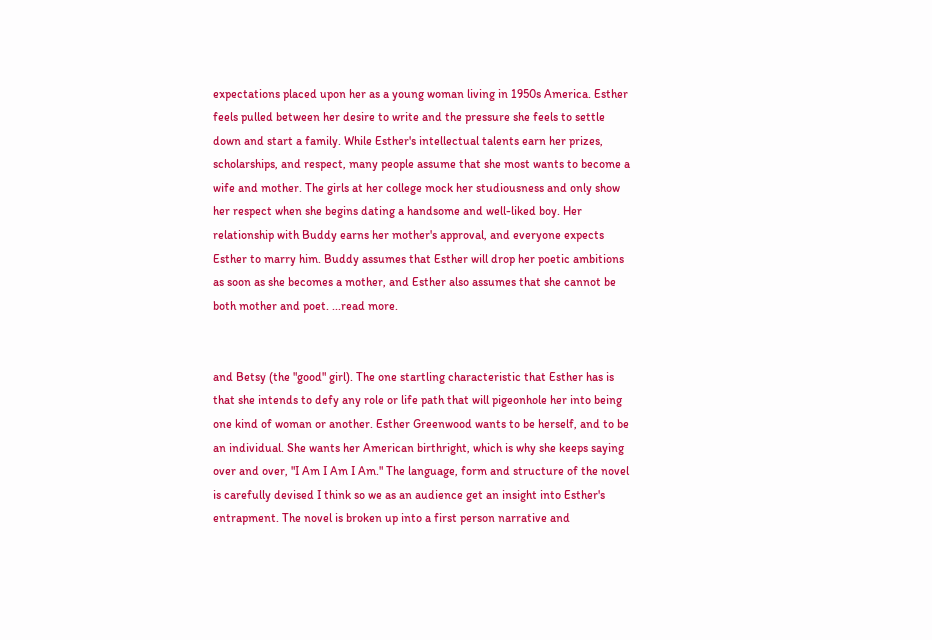expectations placed upon her as a young woman living in 1950s America. Esther feels pulled between her desire to write and the pressure she feels to settle down and start a family. While Esther's intellectual talents earn her prizes, scholarships, and respect, many people assume that she most wants to become a wife and mother. The girls at her college mock her studiousness and only show her respect when she begins dating a handsome and well-liked boy. Her relationship with Buddy earns her mother's approval, and everyone expects Esther to marry him. Buddy assumes that Esther will drop her poetic ambitions as soon as she becomes a mother, and Esther also assumes that she cannot be both mother and poet. ...read more.


and Betsy (the "good" girl). The one startling characteristic that Esther has is that she intends to defy any role or life path that will pigeonhole her into being one kind of woman or another. Esther Greenwood wants to be herself, and to be an individual. She wants her American birthright, which is why she keeps saying over and over, "I Am I Am I Am." The language, form and structure of the novel is carefully devised I think so we as an audience get an insight into Esther's entrapment. The novel is broken up into a first person narrative and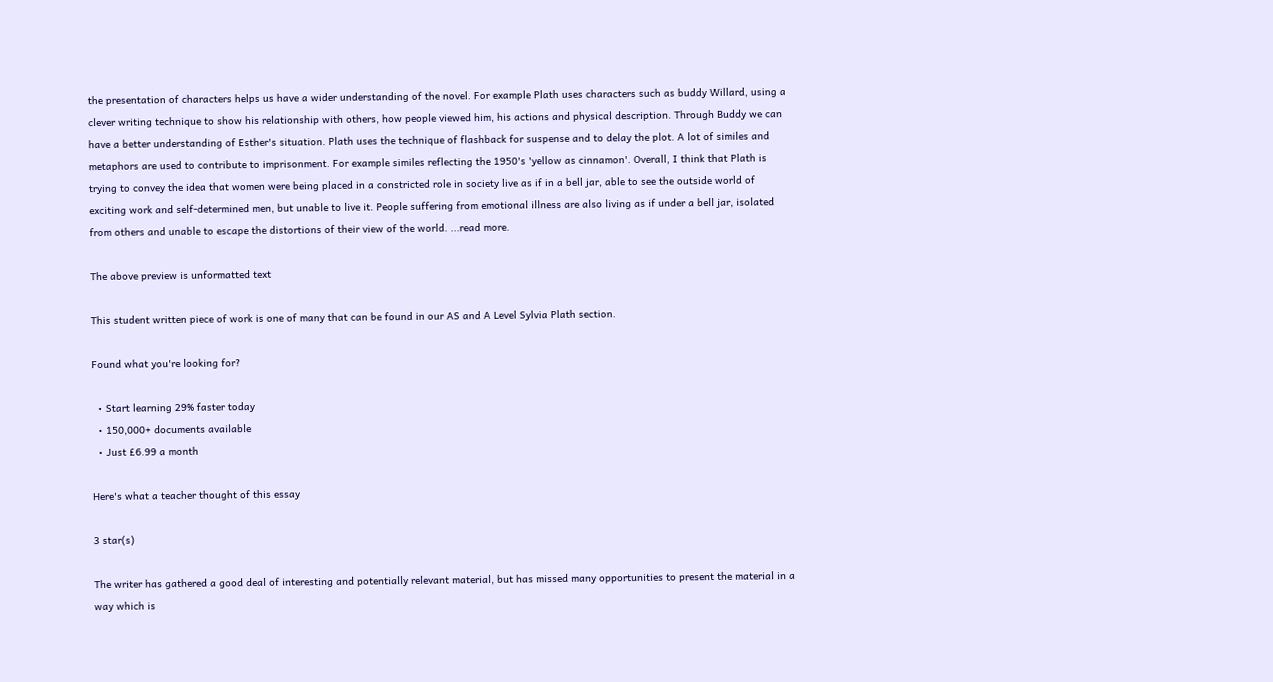the presentation of characters helps us have a wider understanding of the novel. For example Plath uses characters such as buddy Willard, using a clever writing technique to show his relationship with others, how people viewed him, his actions and physical description. Through Buddy we can have a better understanding of Esther's situation. Plath uses the technique of flashback for suspense and to delay the plot. A lot of similes and metaphors are used to contribute to imprisonment. For example similes reflecting the 1950's 'yellow as cinnamon'. Overall, I think that Plath is trying to convey the idea that women were being placed in a constricted role in society live as if in a bell jar, able to see the outside world of exciting work and self-determined men, but unable to live it. People suffering from emotional illness are also living as if under a bell jar, isolated from others and unable to escape the distortions of their view of the world. ...read more.

The above preview is unformatted text

This student written piece of work is one of many that can be found in our AS and A Level Sylvia Plath section.

Found what you're looking for?

  • Start learning 29% faster today
  • 150,000+ documents available
  • Just £6.99 a month

Here's what a teacher thought of this essay

3 star(s)

The writer has gathered a good deal of interesting and potentially relevant material, but has missed many opportunities to present the material in a way which is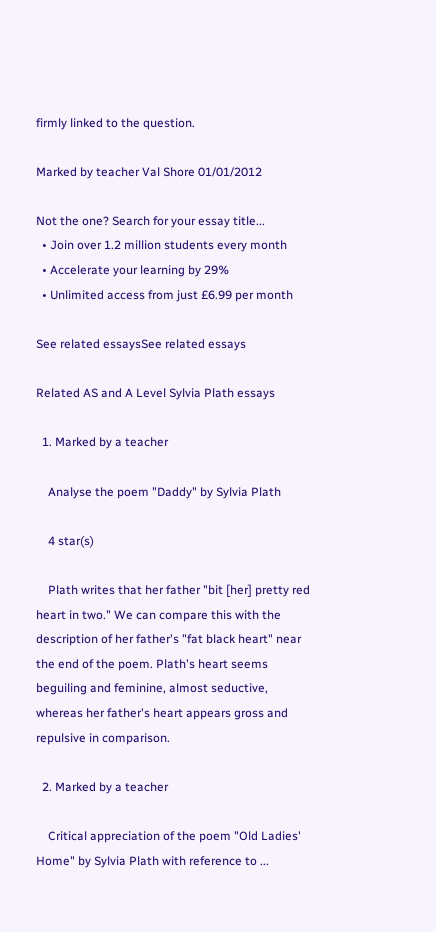firmly linked to the question.

Marked by teacher Val Shore 01/01/2012

Not the one? Search for your essay title...
  • Join over 1.2 million students every month
  • Accelerate your learning by 29%
  • Unlimited access from just £6.99 per month

See related essaysSee related essays

Related AS and A Level Sylvia Plath essays

  1. Marked by a teacher

    Analyse the poem "Daddy" by Sylvia Plath

    4 star(s)

    Plath writes that her father "bit [her] pretty red heart in two." We can compare this with the description of her father's "fat black heart" near the end of the poem. Plath's heart seems beguiling and feminine, almost seductive, whereas her father's heart appears gross and repulsive in comparison.

  2. Marked by a teacher

    Critical appreciation of the poem "Old Ladies' Home" by Sylvia Plath with reference to ...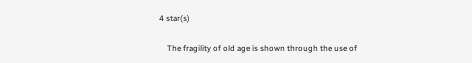4 star(s)

    The fragility of old age is shown through the use of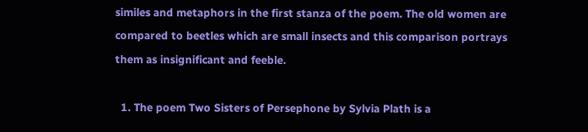similes and metaphors in the first stanza of the poem. The old women are compared to beetles which are small insects and this comparison portrays them as insignificant and feeble.

  1. The poem Two Sisters of Persephone by Sylvia Plath is a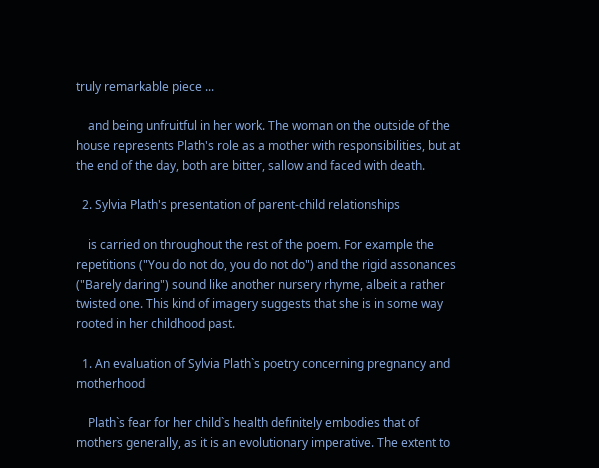truly remarkable piece ...

    and being unfruitful in her work. The woman on the outside of the house represents Plath's role as a mother with responsibilities, but at the end of the day, both are bitter, sallow and faced with death.

  2. Sylvia Plath's presentation of parent-child relationships

    is carried on throughout the rest of the poem. For example the repetitions ("You do not do, you do not do") and the rigid assonances ("Barely daring") sound like another nursery rhyme, albeit a rather twisted one. This kind of imagery suggests that she is in some way rooted in her childhood past.

  1. An evaluation of Sylvia Plath`s poetry concerning pregnancy and motherhood

    Plath`s fear for her child`s health definitely embodies that of mothers generally, as it is an evolutionary imperative. The extent to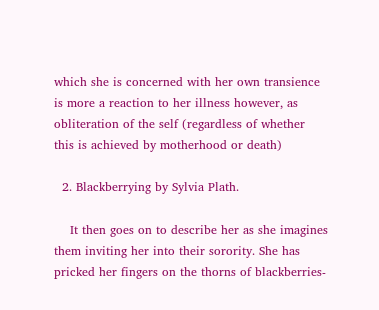which she is concerned with her own transience is more a reaction to her illness however, as obliteration of the self (regardless of whether this is achieved by motherhood or death)

  2. Blackberrying by Sylvia Plath.

    It then goes on to describe her as she imagines them inviting her into their sorority. She has pricked her fingers on the thorns of blackberries-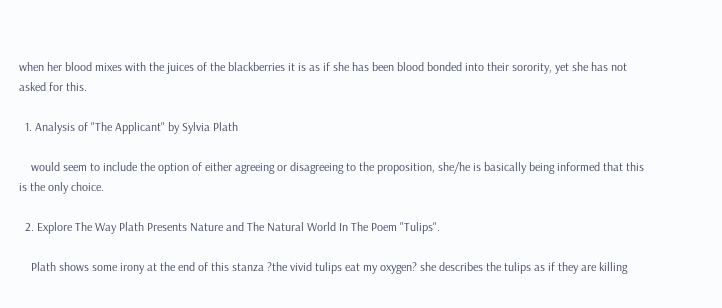when her blood mixes with the juices of the blackberries it is as if she has been blood bonded into their sorority, yet she has not asked for this.

  1. Analysis of "The Applicant" by Sylvia Plath

    would seem to include the option of either agreeing or disagreeing to the proposition, she/he is basically being informed that this is the only choice.

  2. Explore The Way Plath Presents Nature and The Natural World In The Poem "Tulips".

    Plath shows some irony at the end of this stanza ?the vivid tulips eat my oxygen? she describes the tulips as if they are killing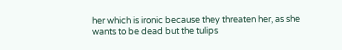her which is ironic because they threaten her, as she wants to be dead but the tulips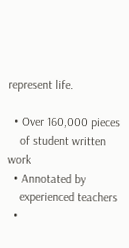represent life.

  • Over 160,000 pieces
    of student written work
  • Annotated by
    experienced teachers
  •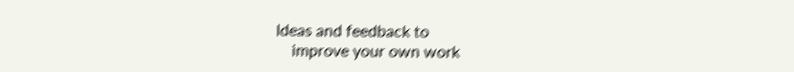Ideas and feedback to
    improve your own work